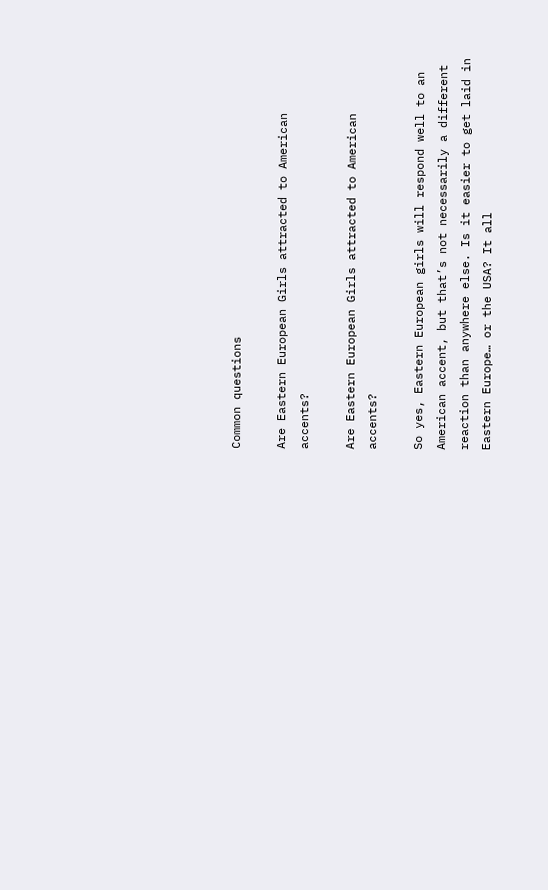Common questions

Are Eastern European Girls attracted to American accents?

Are Eastern European Girls attracted to American accents?

So yes, Eastern European girls will respond well to an American accent, but that’s not necessarily a different reaction than anywhere else. Is it easier to get laid in Eastern Europe… or the USA? It all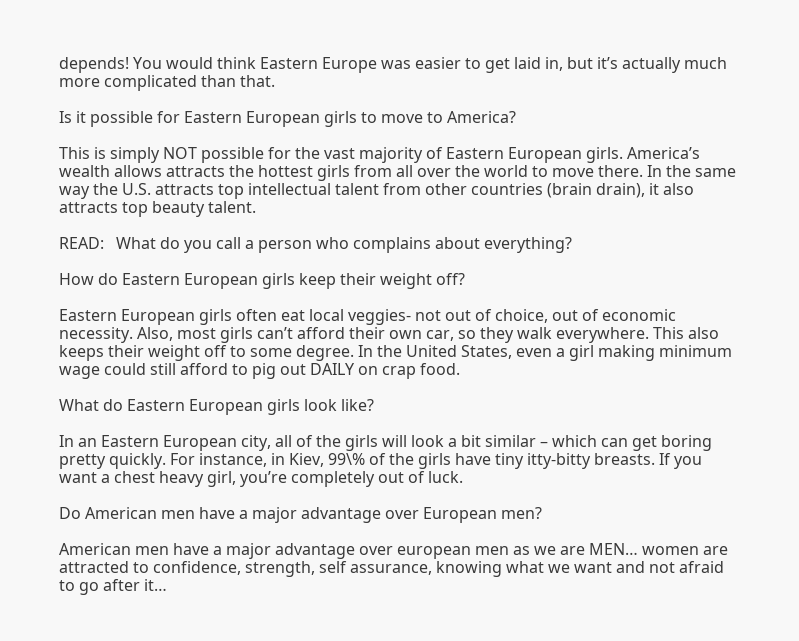depends! You would think Eastern Europe was easier to get laid in, but it’s actually much more complicated than that.

Is it possible for Eastern European girls to move to America?

This is simply NOT possible for the vast majority of Eastern European girls. America’s wealth allows attracts the hottest girls from all over the world to move there. In the same way the U.S. attracts top intellectual talent from other countries (brain drain), it also attracts top beauty talent.

READ:   What do you call a person who complains about everything?

How do Eastern European girls keep their weight off?

Eastern European girls often eat local veggies- not out of choice, out of economic necessity. Also, most girls can’t afford their own car, so they walk everywhere. This also keeps their weight off to some degree. In the United States, even a girl making minimum wage could still afford to pig out DAILY on crap food.

What do Eastern European girls look like?

In an Eastern European city, all of the girls will look a bit similar – which can get boring pretty quickly. For instance, in Kiev, 99\% of the girls have tiny itty-bitty breasts. If you want a chest heavy girl, you’re completely out of luck.

Do American men have a major advantage over European men?

American men have a major advantage over european men as we are MEN… women are attracted to confidence, strength, self assurance, knowing what we want and not afraid to go after it…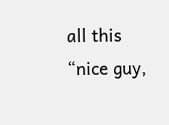all this “nice guy,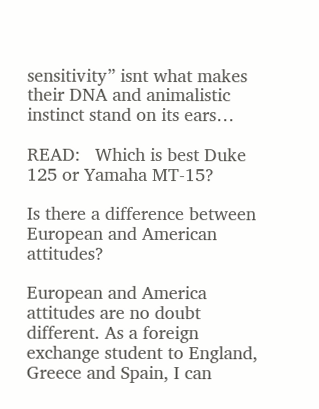sensitivity” isnt what makes their DNA and animalistic instinct stand on its ears…

READ:   Which is best Duke 125 or Yamaha MT-15?

Is there a difference between European and American attitudes?

European and America attitudes are no doubt different. As a foreign exchange student to England, Greece and Spain, I can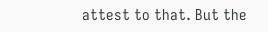attest to that. But the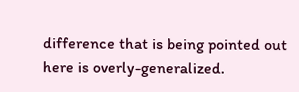difference that is being pointed out here is overly-generalized.